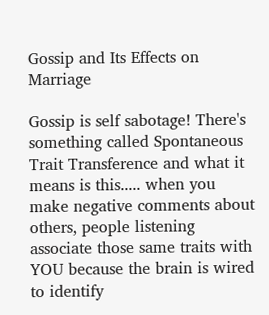Gossip and Its Effects on Marriage

Gossip is self sabotage! There's something called Spontaneous Trait Transference and what it means is this..... when you make negative comments about others, people listening associate those same traits with YOU because the brain is wired to identify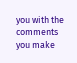you with the comments you make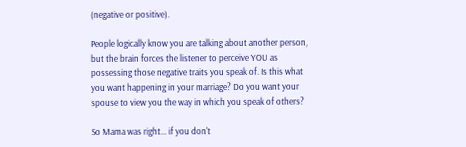(negative or positive).

People logically know you are talking about another person, but the brain forces the listener to perceive YOU as possessing those negative traits you speak of. Is this what you want happening in your marriage? Do you want your spouse to view you the way in which you speak of others?

So Mama was right... if you don't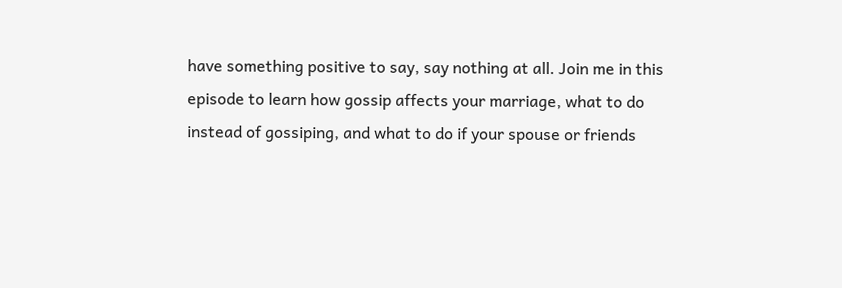have something positive to say, say nothing at all. Join me in this episode to learn how gossip affects your marriage, what to do instead of gossiping, and what to do if your spouse or friends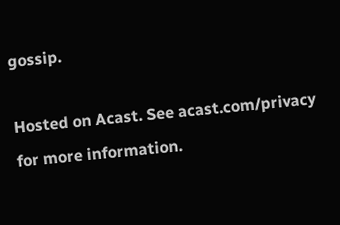gossip.

Hosted on Acast. See acast.com/privacy for more information.